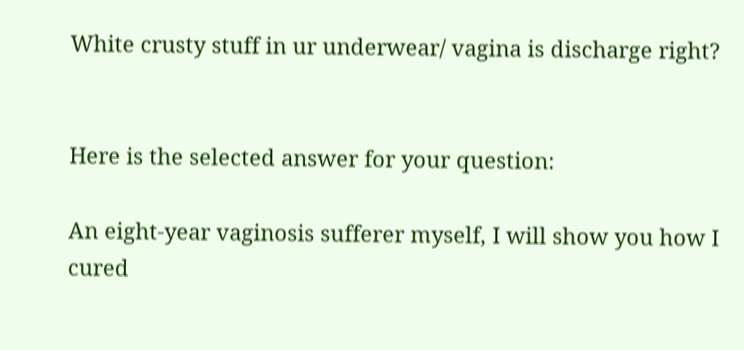White crusty stuff in ur underwear/ vagina is discharge right?


Here is the selected answer for your question:

An eight-year vaginosis sufferer myself, I will show you how I cured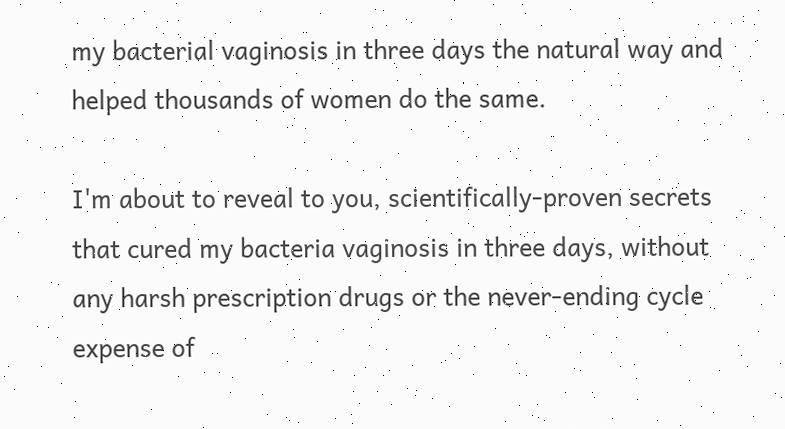my bacterial vaginosis in three days the natural way and helped thousands of women do the same.

I'm about to reveal to you, scientifically-proven secrets that cured my bacteria vaginosis in three days, without any harsh prescription drugs or the never-ending cycle expense of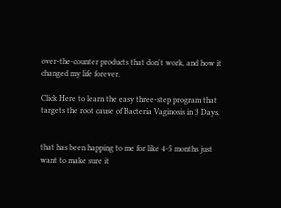over-the-counter products that don't work, and how it changed my life forever.

Click Here to learn the easy three-step program that targets the root cause of Bacteria Vaginosis in 3 Days.


that has been happing to me for like 4-5 months just want to make sure it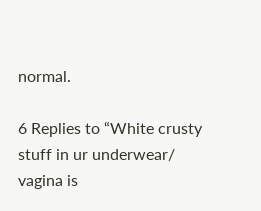normal.

6 Replies to “White crusty stuff in ur underwear/ vagina is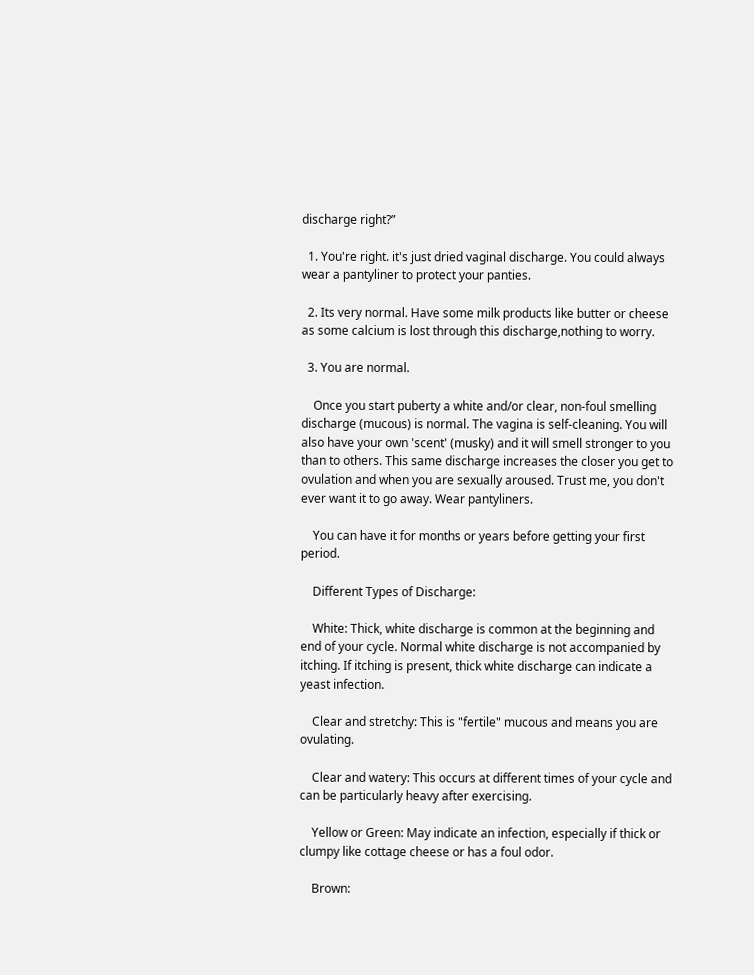discharge right?”

  1. You're right. it's just dried vaginal discharge. You could always wear a pantyliner to protect your panties.

  2. Its very normal. Have some milk products like butter or cheese as some calcium is lost through this discharge,nothing to worry.

  3. You are normal.

    Once you start puberty a white and/or clear, non-foul smelling discharge (mucous) is normal. The vagina is self-cleaning. You will also have your own 'scent' (musky) and it will smell stronger to you than to others. This same discharge increases the closer you get to ovulation and when you are sexually aroused. Trust me, you don't ever want it to go away. Wear pantyliners.

    You can have it for months or years before getting your first period.

    Different Types of Discharge:

    White: Thick, white discharge is common at the beginning and end of your cycle. Normal white discharge is not accompanied by itching. If itching is present, thick white discharge can indicate a yeast infection.

    Clear and stretchy: This is "fertile" mucous and means you are ovulating.

    Clear and watery: This occurs at different times of your cycle and can be particularly heavy after exercising.

    Yellow or Green: May indicate an infection, especially if thick or clumpy like cottage cheese or has a foul odor.

    Brown: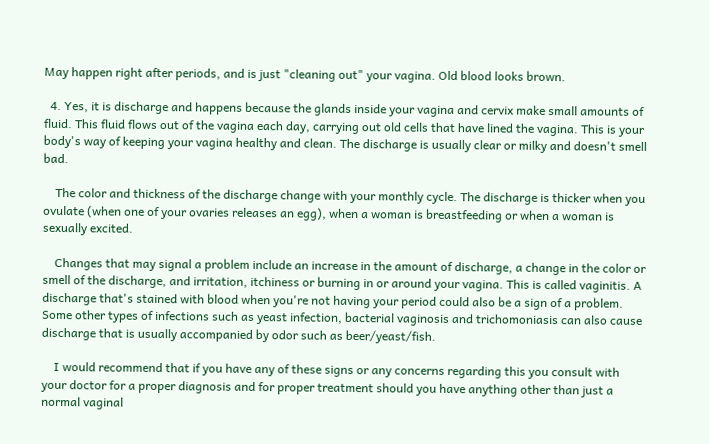May happen right after periods, and is just "cleaning out" your vagina. Old blood looks brown.

  4. Yes, it is discharge and happens because the glands inside your vagina and cervix make small amounts of fluid. This fluid flows out of the vagina each day, carrying out old cells that have lined the vagina. This is your body's way of keeping your vagina healthy and clean. The discharge is usually clear or milky and doesn't smell bad.

    The color and thickness of the discharge change with your monthly cycle. The discharge is thicker when you ovulate (when one of your ovaries releases an egg), when a woman is breastfeeding or when a woman is sexually excited.

    Changes that may signal a problem include an increase in the amount of discharge, a change in the color or smell of the discharge, and irritation, itchiness or burning in or around your vagina. This is called vaginitis. A discharge that's stained with blood when you're not having your period could also be a sign of a problem. Some other types of infections such as yeast infection, bacterial vaginosis and trichomoniasis can also cause discharge that is usually accompanied by odor such as beer/yeast/fish.

    I would recommend that if you have any of these signs or any concerns regarding this you consult with your doctor for a proper diagnosis and for proper treatment should you have anything other than just a normal vaginal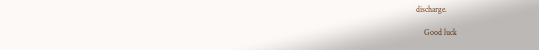discharge.

    Good luck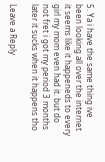5. Ya i have the same thing ive been looking all over the internet it seems like it happeneds to every girl my mom even had it. but do not fret i got my period 3 months later it sucks when it happens tho

Leave a Reply